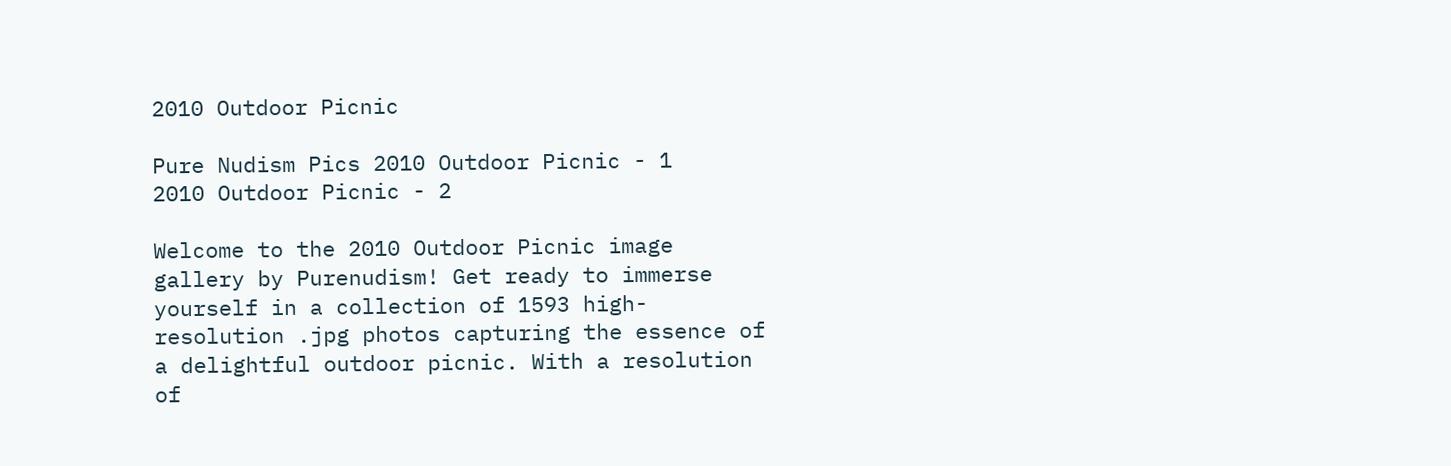2010 Outdoor Picnic

Pure Nudism Pics 2010 Outdoor Picnic - 1
2010 Outdoor Picnic - 2

Welcome to the 2010 Outdoor Picnic image gallery by Purenudism! Get ready to immerse yourself in a collection of 1593 high-resolution .jpg photos capturing the essence of a delightful outdoor picnic. With a resolution of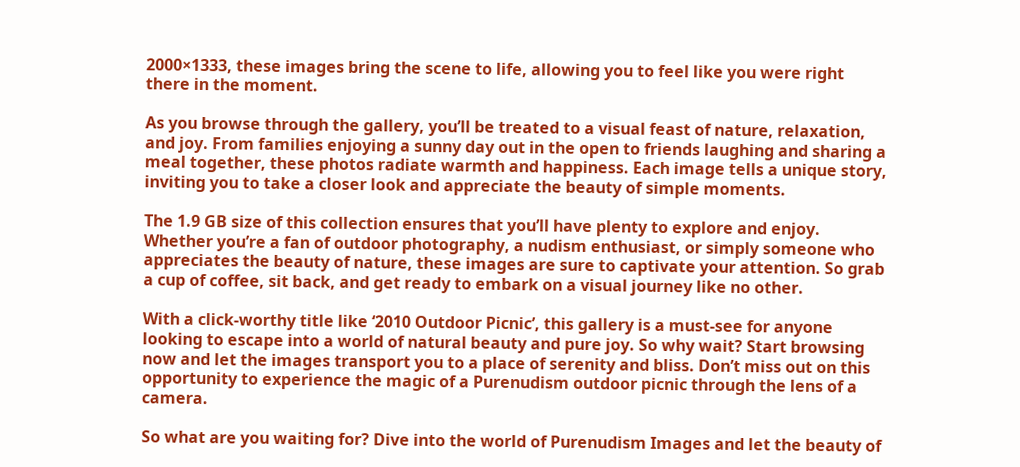2000×1333, these images bring the scene to life, allowing you to feel like you were right there in the moment.

As you browse through the gallery, you’ll be treated to a visual feast of nature, relaxation, and joy. From families enjoying a sunny day out in the open to friends laughing and sharing a meal together, these photos radiate warmth and happiness. Each image tells a unique story, inviting you to take a closer look and appreciate the beauty of simple moments.

The 1.9 GB size of this collection ensures that you’ll have plenty to explore and enjoy. Whether you’re a fan of outdoor photography, a nudism enthusiast, or simply someone who appreciates the beauty of nature, these images are sure to captivate your attention. So grab a cup of coffee, sit back, and get ready to embark on a visual journey like no other.

With a click-worthy title like ‘2010 Outdoor Picnic’, this gallery is a must-see for anyone looking to escape into a world of natural beauty and pure joy. So why wait? Start browsing now and let the images transport you to a place of serenity and bliss. Don’t miss out on this opportunity to experience the magic of a Purenudism outdoor picnic through the lens of a camera.

So what are you waiting for? Dive into the world of Purenudism Images and let the beauty of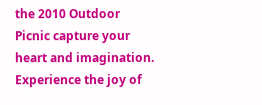the 2010 Outdoor Picnic capture your heart and imagination. Experience the joy of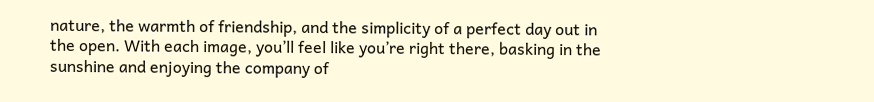nature, the warmth of friendship, and the simplicity of a perfect day out in the open. With each image, you’ll feel like you’re right there, basking in the sunshine and enjoying the company of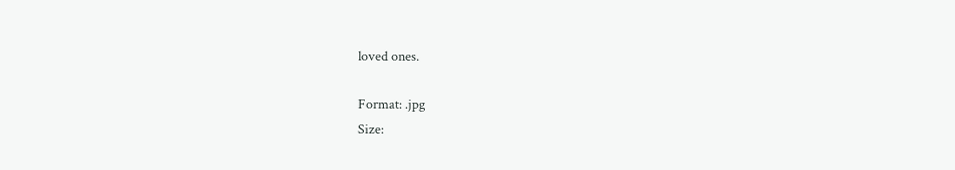loved ones.

Format: .jpg
Size: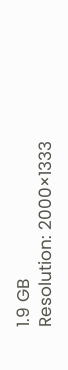1.9 GB
Resolution: 2000×1333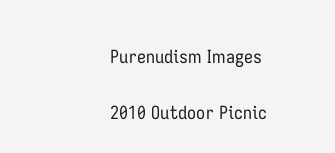Purenudism Images

2010 Outdoor Picnic